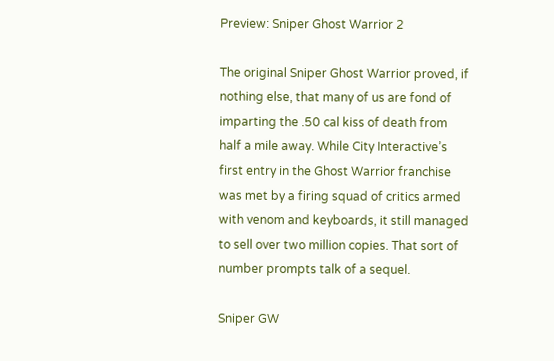Preview: Sniper Ghost Warrior 2

The original Sniper Ghost Warrior proved, if nothing else, that many of us are fond of imparting the .50 cal kiss of death from half a mile away. While City Interactive’s first entry in the Ghost Warrior franchise was met by a firing squad of critics armed with venom and keyboards, it still managed to sell over two million copies. That sort of number prompts talk of a sequel.

Sniper GW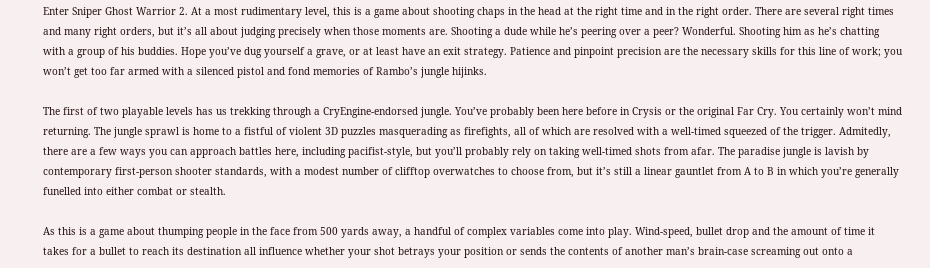Enter Sniper Ghost Warrior 2. At a most rudimentary level, this is a game about shooting chaps in the head at the right time and in the right order. There are several right times and many right orders, but it’s all about judging precisely when those moments are. Shooting a dude while he’s peering over a peer? Wonderful. Shooting him as he’s chatting with a group of his buddies. Hope you’ve dug yourself a grave, or at least have an exit strategy. Patience and pinpoint precision are the necessary skills for this line of work; you won’t get too far armed with a silenced pistol and fond memories of Rambo’s jungle hijinks.

The first of two playable levels has us trekking through a CryEngine-endorsed jungle. You’ve probably been here before in Crysis or the original Far Cry. You certainly won’t mind returning. The jungle sprawl is home to a fistful of violent 3D puzzles masquerading as firefights, all of which are resolved with a well-timed squeezed of the trigger. Admitedly, there are a few ways you can approach battles here, including pacifist-style, but you’ll probably rely on taking well-timed shots from afar. The paradise jungle is lavish by contemporary first-person shooter standards, with a modest number of clifftop overwatches to choose from, but it’s still a linear gauntlet from A to B in which you’re generally funelled into either combat or stealth.

As this is a game about thumping people in the face from 500 yards away, a handful of complex variables come into play. Wind-speed, bullet drop and the amount of time it takes for a bullet to reach its destination all influence whether your shot betrays your position or sends the contents of another man’s brain-case screaming out onto a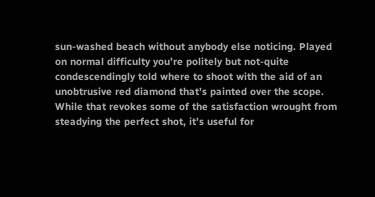sun-washed beach without anybody else noticing. Played on normal difficulty you’re politely but not-quite condescendingly told where to shoot with the aid of an unobtrusive red diamond that’s painted over the scope. While that revokes some of the satisfaction wrought from steadying the perfect shot, it’s useful for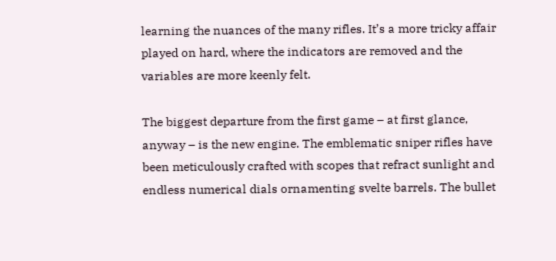learning the nuances of the many rifles. It’s a more tricky affair played on hard, where the indicators are removed and the variables are more keenly felt.

The biggest departure from the first game – at first glance, anyway – is the new engine. The emblematic sniper rifles have been meticulously crafted with scopes that refract sunlight and endless numerical dials ornamenting svelte barrels. The bullet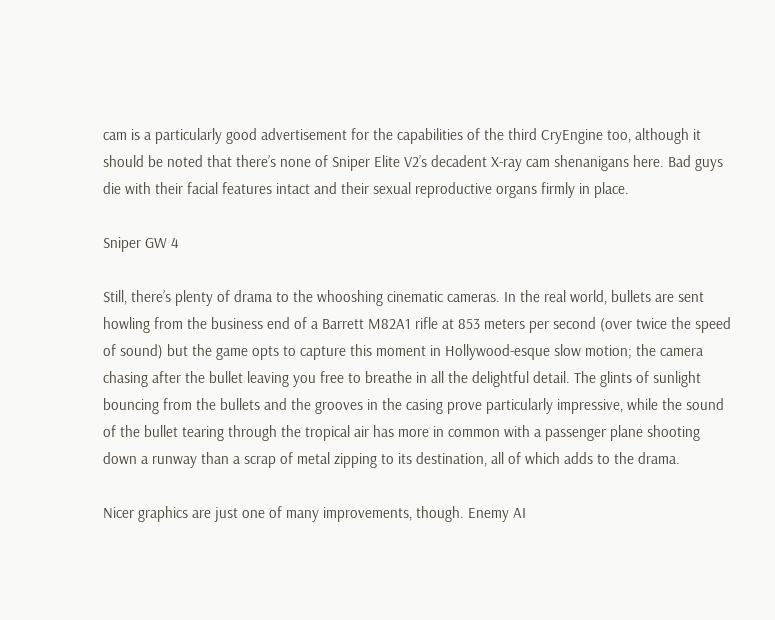cam is a particularly good advertisement for the capabilities of the third CryEngine too, although it should be noted that there’s none of Sniper Elite V2’s decadent X-ray cam shenanigans here. Bad guys die with their facial features intact and their sexual reproductive organs firmly in place.

Sniper GW 4

Still, there’s plenty of drama to the whooshing cinematic cameras. In the real world, bullets are sent howling from the business end of a Barrett M82A1 rifle at 853 meters per second (over twice the speed of sound) but the game opts to capture this moment in Hollywood-esque slow motion; the camera chasing after the bullet leaving you free to breathe in all the delightful detail. The glints of sunlight bouncing from the bullets and the grooves in the casing prove particularly impressive, while the sound of the bullet tearing through the tropical air has more in common with a passenger plane shooting down a runway than a scrap of metal zipping to its destination, all of which adds to the drama.

Nicer graphics are just one of many improvements, though. Enemy AI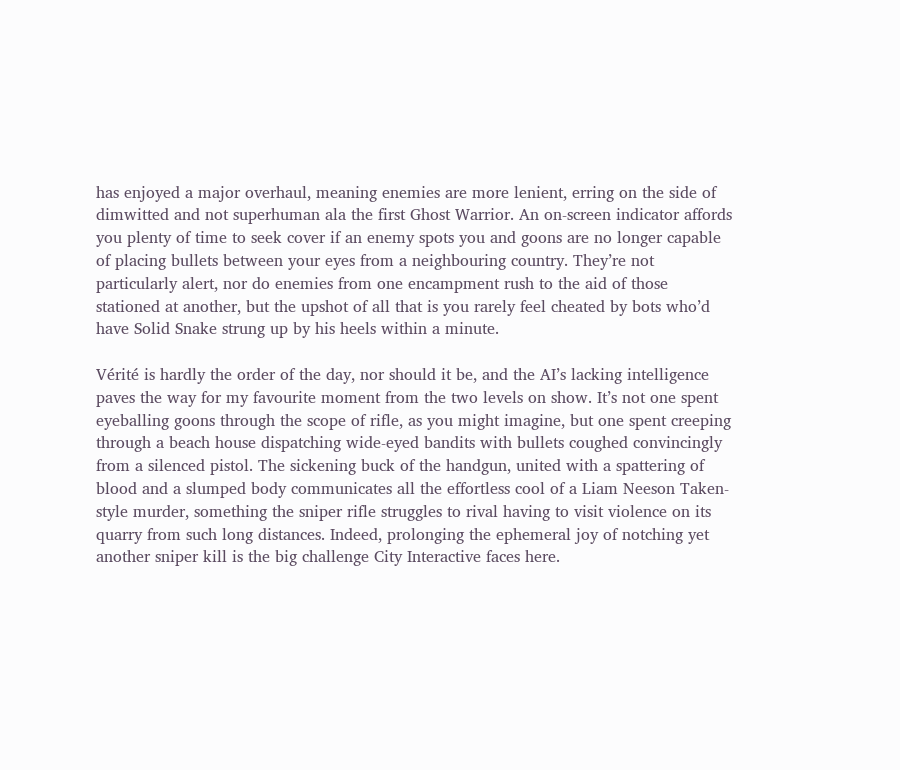has enjoyed a major overhaul, meaning enemies are more lenient, erring on the side of dimwitted and not superhuman ala the first Ghost Warrior. An on-screen indicator affords you plenty of time to seek cover if an enemy spots you and goons are no longer capable of placing bullets between your eyes from a neighbouring country. They’re not particularly alert, nor do enemies from one encampment rush to the aid of those stationed at another, but the upshot of all that is you rarely feel cheated by bots who’d have Solid Snake strung up by his heels within a minute.

Vérité is hardly the order of the day, nor should it be, and the AI’s lacking intelligence paves the way for my favourite moment from the two levels on show. It’s not one spent eyeballing goons through the scope of rifle, as you might imagine, but one spent creeping through a beach house dispatching wide-eyed bandits with bullets coughed convincingly from a silenced pistol. The sickening buck of the handgun, united with a spattering of blood and a slumped body communicates all the effortless cool of a Liam Neeson Taken-style murder, something the sniper rifle struggles to rival having to visit violence on its quarry from such long distances. Indeed, prolonging the ephemeral joy of notching yet another sniper kill is the big challenge City Interactive faces here.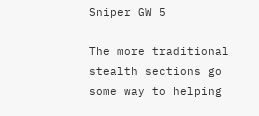Sniper GW 5

The more traditional stealth sections go some way to helping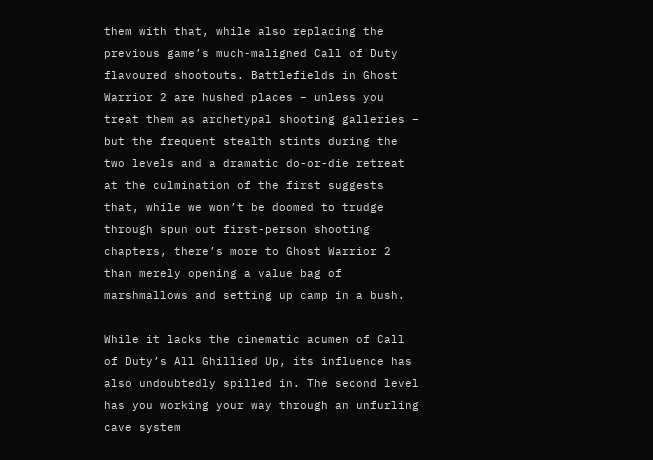them with that, while also replacing the previous game’s much-maligned Call of Duty flavoured shootouts. Battlefields in Ghost Warrior 2 are hushed places – unless you treat them as archetypal shooting galleries – but the frequent stealth stints during the two levels and a dramatic do-or-die retreat at the culmination of the first suggests that, while we won’t be doomed to trudge through spun out first-person shooting chapters, there’s more to Ghost Warrior 2 than merely opening a value bag of marshmallows and setting up camp in a bush.

While it lacks the cinematic acumen of Call of Duty’s All Ghillied Up, its influence has also undoubtedly spilled in. The second level has you working your way through an unfurling cave system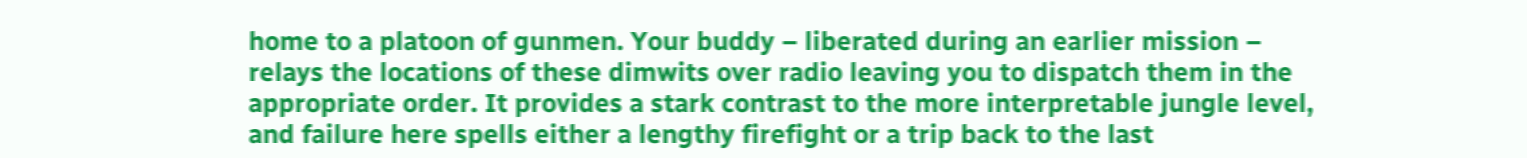home to a platoon of gunmen. Your buddy – liberated during an earlier mission – relays the locations of these dimwits over radio leaving you to dispatch them in the appropriate order. It provides a stark contrast to the more interpretable jungle level, and failure here spells either a lengthy firefight or a trip back to the last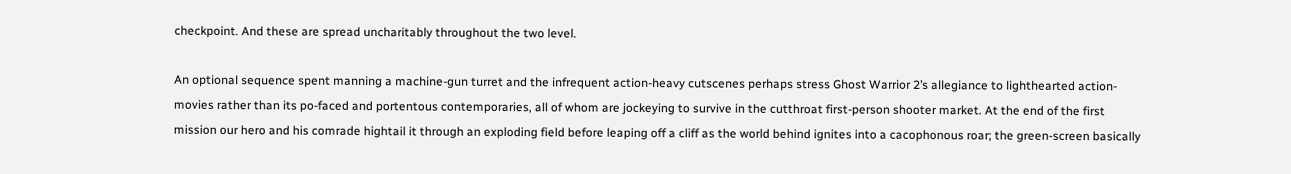checkpoint. And these are spread uncharitably throughout the two level.

An optional sequence spent manning a machine-gun turret and the infrequent action-heavy cutscenes perhaps stress Ghost Warrior 2’s allegiance to lighthearted action-movies rather than its po-faced and portentous contemporaries, all of whom are jockeying to survive in the cutthroat first-person shooter market. At the end of the first mission our hero and his comrade hightail it through an exploding field before leaping off a cliff as the world behind ignites into a cacophonous roar; the green-screen basically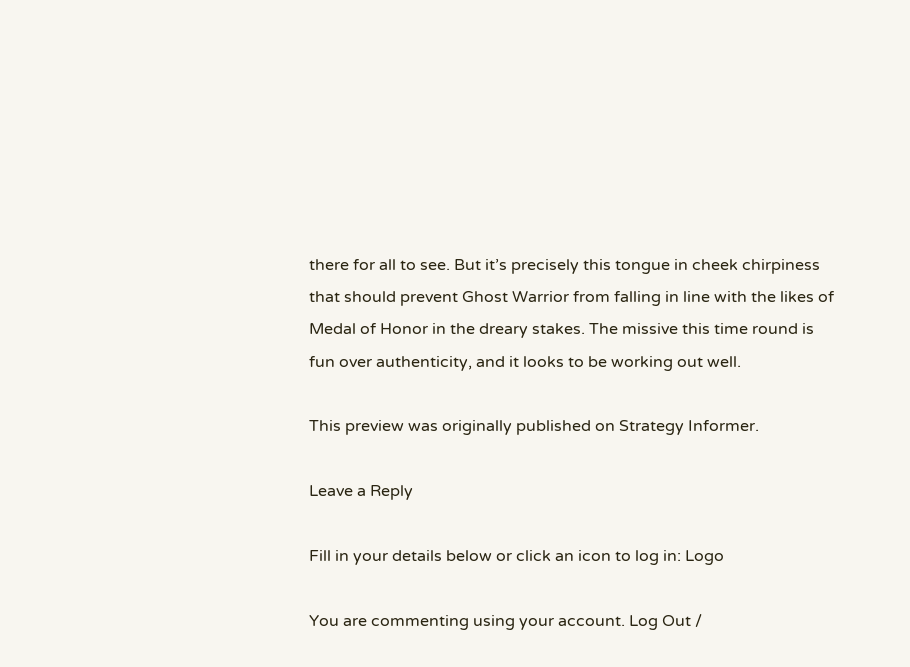there for all to see. But it’s precisely this tongue in cheek chirpiness that should prevent Ghost Warrior from falling in line with the likes of Medal of Honor in the dreary stakes. The missive this time round is fun over authenticity, and it looks to be working out well.

This preview was originally published on Strategy Informer.

Leave a Reply

Fill in your details below or click an icon to log in: Logo

You are commenting using your account. Log Out /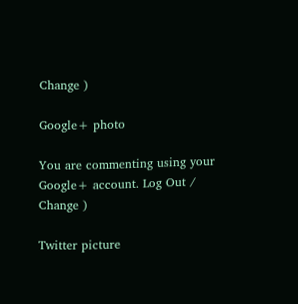Change )

Google+ photo

You are commenting using your Google+ account. Log Out /  Change )

Twitter picture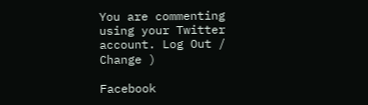You are commenting using your Twitter account. Log Out /  Change )

Facebook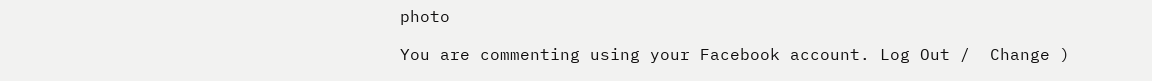photo

You are commenting using your Facebook account. Log Out /  Change )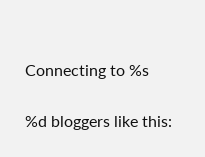Connecting to %s

%d bloggers like this: